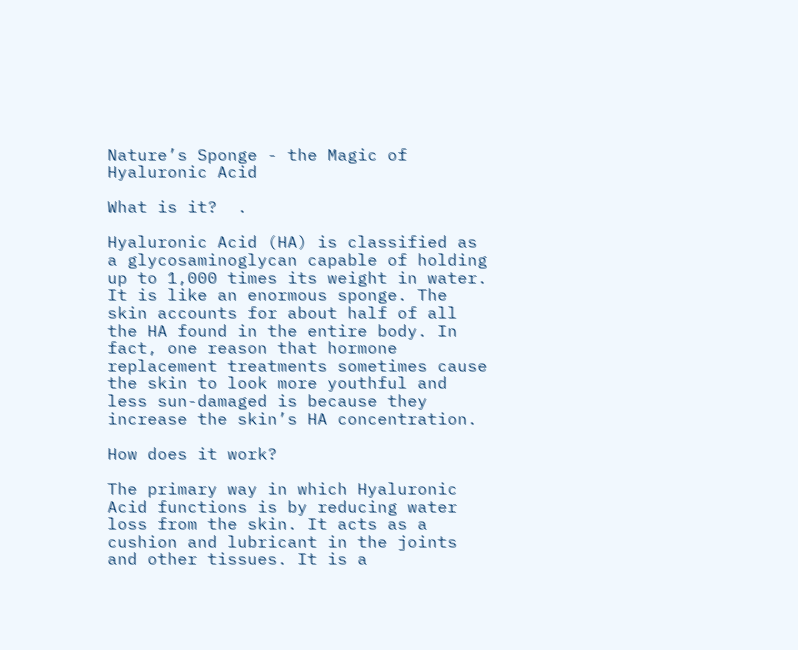Nature’s Sponge - the Magic of Hyaluronic Acid

What is it?  .

Hyaluronic Acid (HA) is classified as a glycosaminoglycan capable of holding up to 1,000 times its weight in water. It is like an enormous sponge. The skin accounts for about half of all the HA found in the entire body. In fact, one reason that hormone replacement treatments sometimes cause the skin to look more youthful and less sun-damaged is because they increase the skin’s HA concentration.

How does it work?

The primary way in which Hyaluronic Acid functions is by reducing water loss from the skin. It acts as a cushion and lubricant in the joints and other tissues. It is a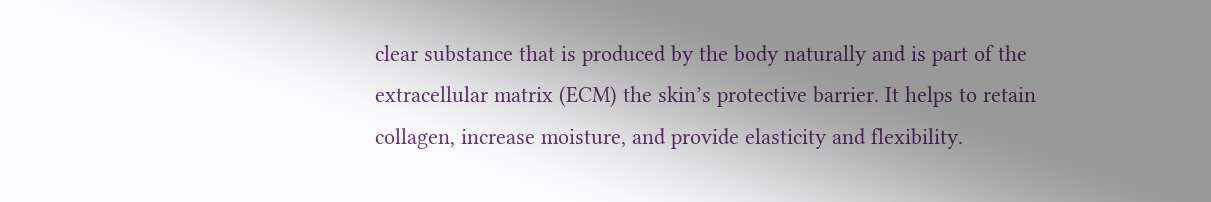clear substance that is produced by the body naturally and is part of the extracellular matrix (ECM) the skin’s protective barrier. It helps to retain collagen, increase moisture, and provide elasticity and flexibility.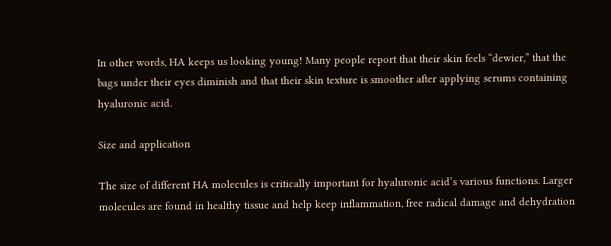In other words, HA keeps us looking young! Many people report that their skin feels “dewier,” that the bags under their eyes diminish and that their skin texture is smoother after applying serums containing hyaluronic acid.

Size and application

The size of different HA molecules is critically important for hyaluronic acid’s various functions. Larger molecules are found in healthy tissue and help keep inflammation, free radical damage and dehydration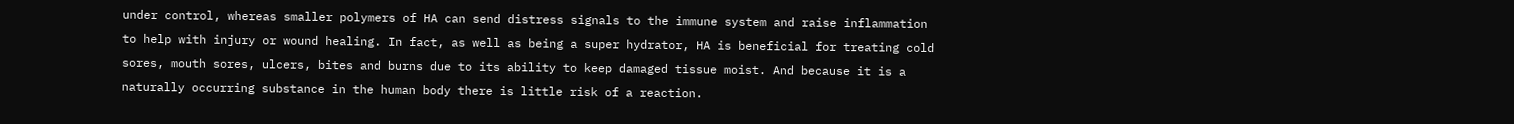under control, whereas smaller polymers of HA can send distress signals to the immune system and raise inflammation to help with injury or wound healing. In fact, as well as being a super hydrator, HA is beneficial for treating cold sores, mouth sores, ulcers, bites and burns due to its ability to keep damaged tissue moist. And because it is a naturally occurring substance in the human body there is little risk of a reaction.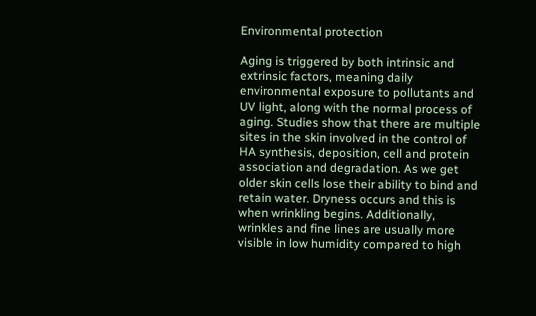Environmental protection

Aging is triggered by both intrinsic and extrinsic factors, meaning daily environmental exposure to pollutants and UV light, along with the normal process of aging. Studies show that there are multiple sites in the skin involved in the control of HA synthesis, deposition, cell and protein association and degradation. As we get older skin cells lose their ability to bind and retain water. Dryness occurs and this is when wrinkling begins. Additionally, wrinkles and fine lines are usually more visible in low humidity compared to high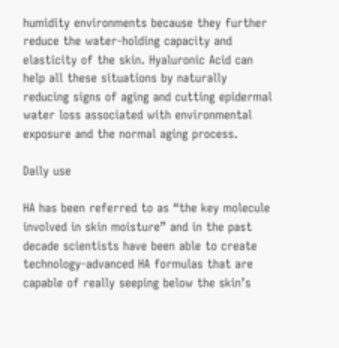humidity environments because they further reduce the water-holding capacity and elasticity of the skin. Hyaluronic Acid can help all these situations by naturally reducing signs of aging and cutting epidermal water loss associated with environmental exposure and the normal aging process.

Daily use

HA has been referred to as “the key molecule involved in skin moisture” and in the past decade scientists have been able to create technology-advanced HA formulas that are capable of really seeping below the skin’s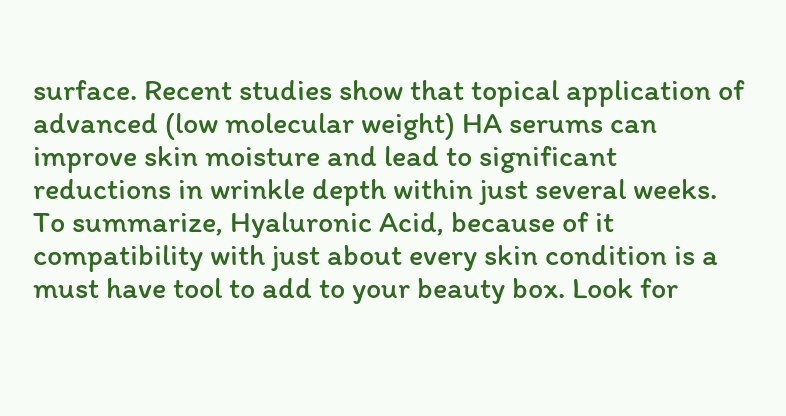surface. Recent studies show that topical application of advanced (low molecular weight) HA serums can improve skin moisture and lead to significant reductions in wrinkle depth within just several weeks.
To summarize, Hyaluronic Acid, because of it compatibility with just about every skin condition is a must have tool to add to your beauty box. Look for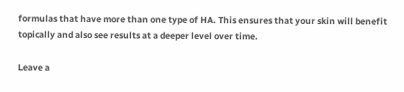formulas that have more than one type of HA. This ensures that your skin will benefit topically and also see results at a deeper level over time.

Leave a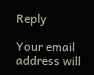Reply

Your email address will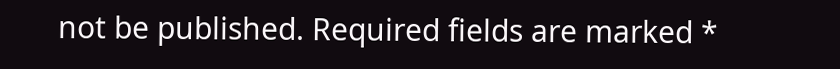not be published. Required fields are marked *